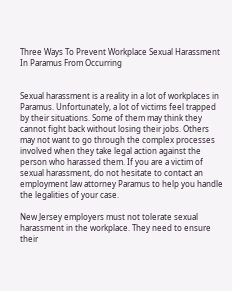Three Ways To Prevent Workplace Sexual Harassment In Paramus From Occurring


Sexual harassment is a reality in a lot of workplaces in Paramus. Unfortunately, a lot of victims feel trapped by their situations. Some of them may think they cannot fight back without losing their jobs. Others may not want to go through the complex processes involved when they take legal action against the person who harassed them. If you are a victim of sexual harassment, do not hesitate to contact an employment law attorney Paramus to help you handle the legalities of your case.

New Jersey employers must not tolerate sexual harassment in the workplace. They need to ensure their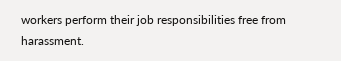workers perform their job responsibilities free from harassment.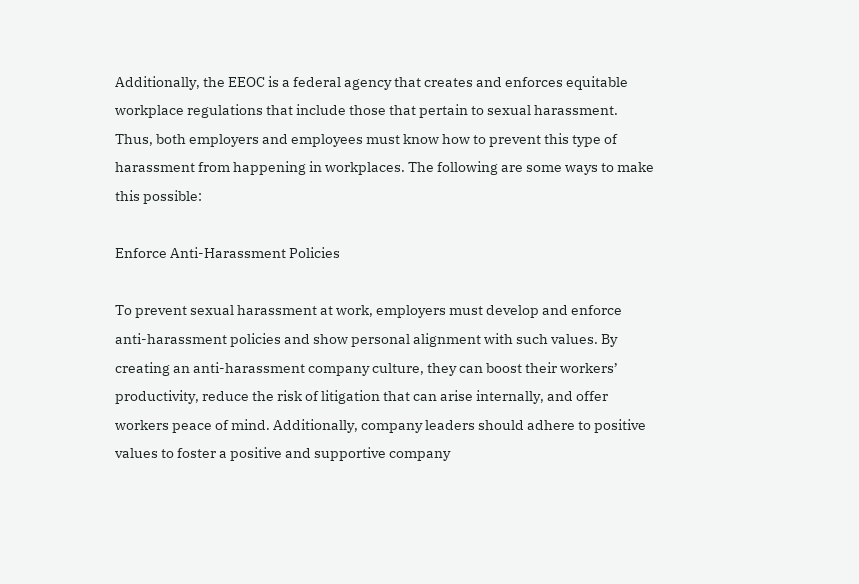Additionally, the EEOC is a federal agency that creates and enforces equitable workplace regulations that include those that pertain to sexual harassment. Thus, both employers and employees must know how to prevent this type of harassment from happening in workplaces. The following are some ways to make this possible:

Enforce Anti-Harassment Policies

To prevent sexual harassment at work, employers must develop and enforce anti-harassment policies and show personal alignment with such values. By creating an anti-harassment company culture, they can boost their workers’ productivity, reduce the risk of litigation that can arise internally, and offer workers peace of mind. Additionally, company leaders should adhere to positive values to foster a positive and supportive company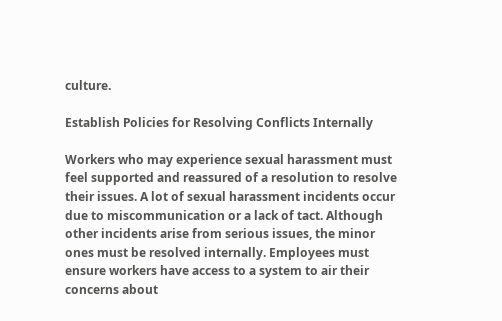culture.

Establish Policies for Resolving Conflicts Internally

Workers who may experience sexual harassment must feel supported and reassured of a resolution to resolve their issues. A lot of sexual harassment incidents occur due to miscommunication or a lack of tact. Although other incidents arise from serious issues, the minor ones must be resolved internally. Employees must ensure workers have access to a system to air their concerns about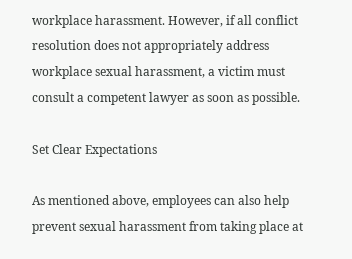workplace harassment. However, if all conflict resolution does not appropriately address workplace sexual harassment, a victim must consult a competent lawyer as soon as possible.

Set Clear Expectations

As mentioned above, employees can also help prevent sexual harassment from taking place at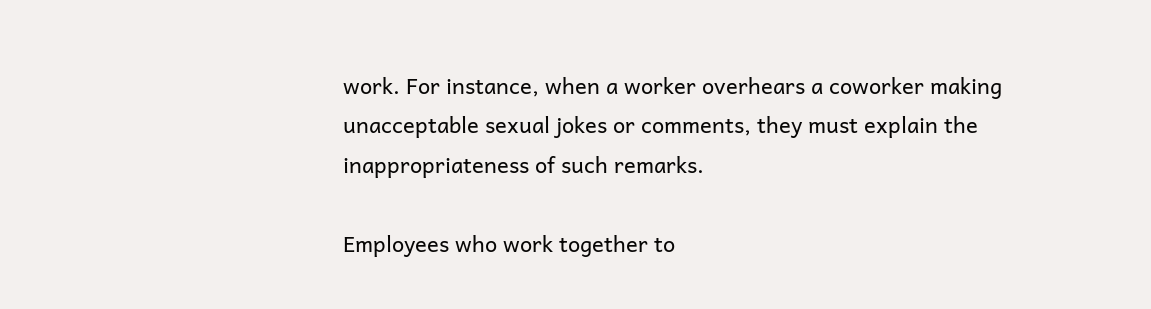work. For instance, when a worker overhears a coworker making unacceptable sexual jokes or comments, they must explain the inappropriateness of such remarks.

Employees who work together to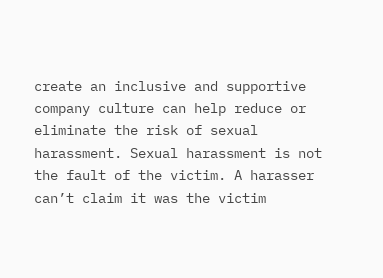create an inclusive and supportive company culture can help reduce or eliminate the risk of sexual harassment. Sexual harassment is not the fault of the victim. A harasser can’t claim it was the victim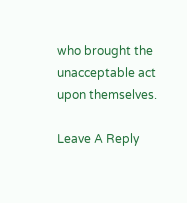who brought the unacceptable act upon themselves.

Leave A Reply